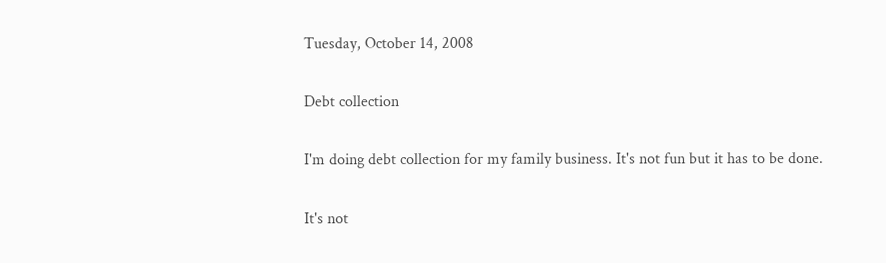Tuesday, October 14, 2008

Debt collection

I'm doing debt collection for my family business. It's not fun but it has to be done.

It's not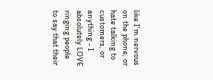like I'm nervous on the phone, or hate talking to customers, or anything - I absolutely LOVE ringing people to say that their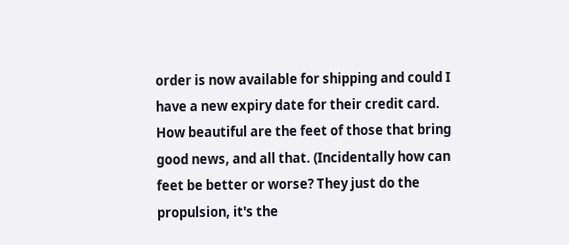order is now available for shipping and could I have a new expiry date for their credit card. How beautiful are the feet of those that bring good news, and all that. (Incidentally how can feet be better or worse? They just do the propulsion, it's the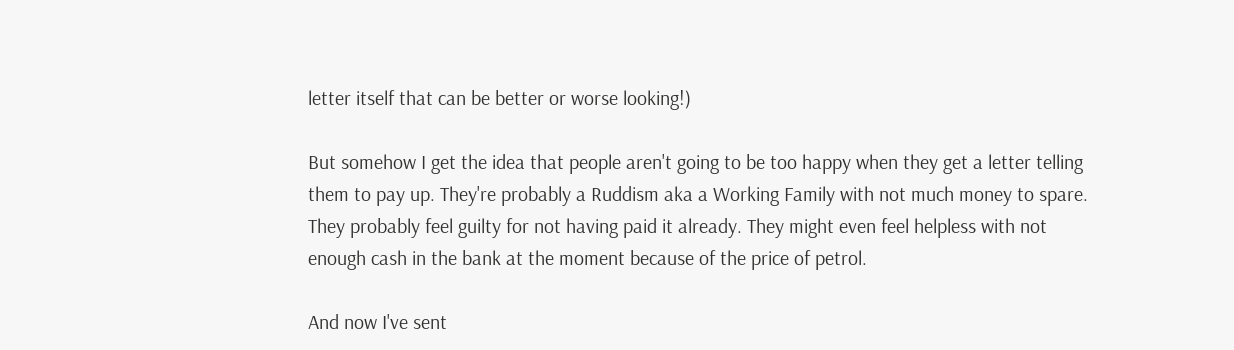letter itself that can be better or worse looking!)

But somehow I get the idea that people aren't going to be too happy when they get a letter telling them to pay up. They're probably a Ruddism aka a Working Family with not much money to spare. They probably feel guilty for not having paid it already. They might even feel helpless with not enough cash in the bank at the moment because of the price of petrol.

And now I've sent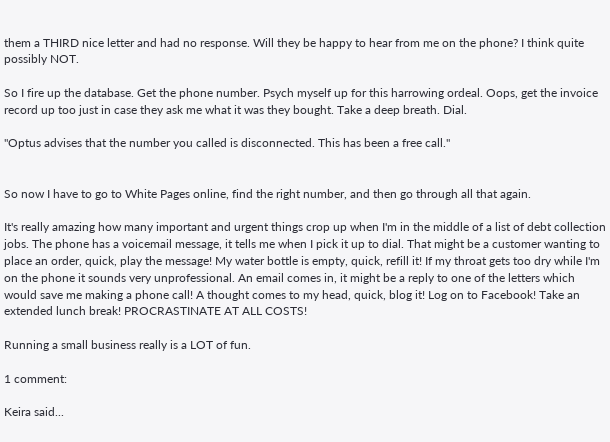them a THIRD nice letter and had no response. Will they be happy to hear from me on the phone? I think quite possibly NOT.

So I fire up the database. Get the phone number. Psych myself up for this harrowing ordeal. Oops, get the invoice record up too just in case they ask me what it was they bought. Take a deep breath. Dial.

"Optus advises that the number you called is disconnected. This has been a free call."


So now I have to go to White Pages online, find the right number, and then go through all that again.

It's really amazing how many important and urgent things crop up when I'm in the middle of a list of debt collection jobs. The phone has a voicemail message, it tells me when I pick it up to dial. That might be a customer wanting to place an order, quick, play the message! My water bottle is empty, quick, refill it! If my throat gets too dry while I'm on the phone it sounds very unprofessional. An email comes in, it might be a reply to one of the letters which would save me making a phone call! A thought comes to my head, quick, blog it! Log on to Facebook! Take an extended lunch break! PROCRASTINATE AT ALL COSTS!

Running a small business really is a LOT of fun.

1 comment:

Keira said...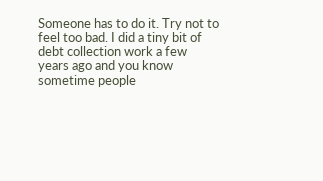Someone has to do it. Try not to feel too bad. I did a tiny bit of debt collection work a few years ago and you know sometime people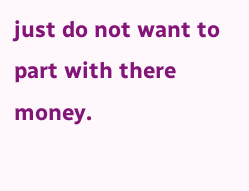just do not want to part with there money.